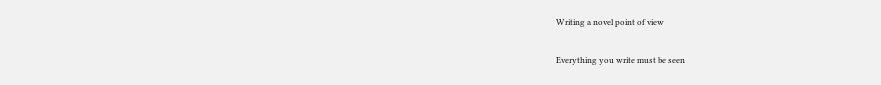Writing a novel point of view

Everything you write must be seen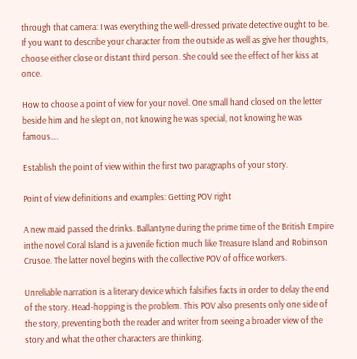through that camera: I was everything the well-dressed private detective ought to be. If you want to describe your character from the outside as well as give her thoughts, choose either close or distant third person. She could see the effect of her kiss at once.

How to choose a point of view for your novel. One small hand closed on the letter beside him and he slept on, not knowing he was special, not knowing he was famous….

Establish the point of view within the first two paragraphs of your story.

Point of view definitions and examples: Getting POV right

A new maid passed the drinks. Ballantyne during the prime time of the British Empire inthe novel Coral Island is a juvenile fiction much like Treasure Island and Robinson Crusoe. The latter novel begins with the collective POV of office workers.

Unreliable narration is a literary device which falsifies facts in order to delay the end of the story. Head-hopping is the problem. This POV also presents only one side of the story, preventing both the reader and writer from seeing a broader view of the story and what the other characters are thinking.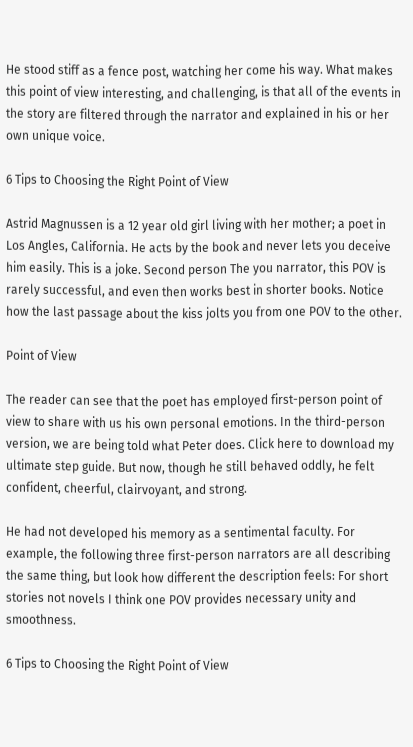He stood stiff as a fence post, watching her come his way. What makes this point of view interesting, and challenging, is that all of the events in the story are filtered through the narrator and explained in his or her own unique voice.

6 Tips to Choosing the Right Point of View

Astrid Magnussen is a 12 year old girl living with her mother; a poet in Los Angles, California. He acts by the book and never lets you deceive him easily. This is a joke. Second person The you narrator, this POV is rarely successful, and even then works best in shorter books. Notice how the last passage about the kiss jolts you from one POV to the other.

Point of View

The reader can see that the poet has employed first-person point of view to share with us his own personal emotions. In the third-person version, we are being told what Peter does. Click here to download my ultimate step guide. But now, though he still behaved oddly, he felt confident, cheerful, clairvoyant, and strong.

He had not developed his memory as a sentimental faculty. For example, the following three first-person narrators are all describing the same thing, but look how different the description feels: For short stories not novels I think one POV provides necessary unity and smoothness.

6 Tips to Choosing the Right Point of View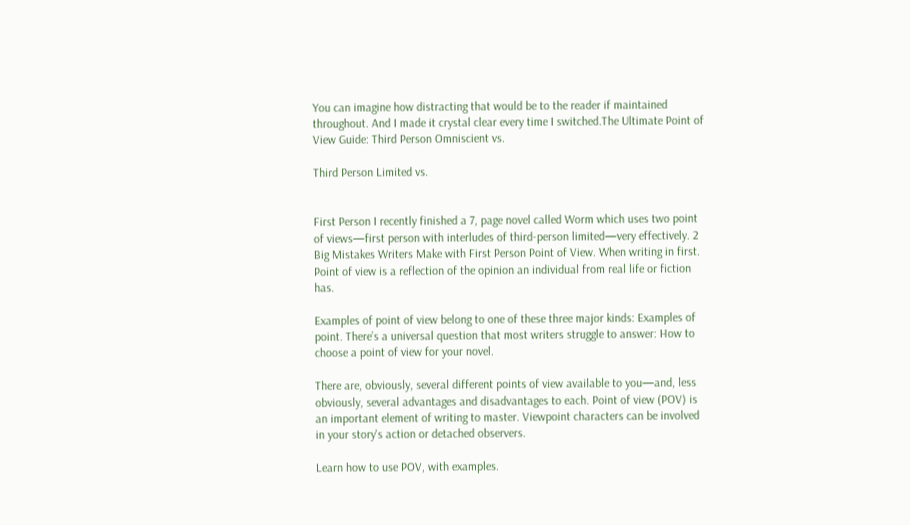You can imagine how distracting that would be to the reader if maintained throughout. And I made it crystal clear every time I switched.The Ultimate Point of View Guide: Third Person Omniscient vs.

Third Person Limited vs.


First Person I recently finished a 7, page novel called Worm which uses two point of views—first person with interludes of third-person limited—very effectively. 2 Big Mistakes Writers Make with First Person Point of View. When writing in first. Point of view is a reflection of the opinion an individual from real life or fiction has.

Examples of point of view belong to one of these three major kinds: Examples of point. There’s a universal question that most writers struggle to answer: How to choose a point of view for your novel.

There are, obviously, several different points of view available to you—and, less obviously, several advantages and disadvantages to each. Point of view (POV) is an important element of writing to master. Viewpoint characters can be involved in your story's action or detached observers.

Learn how to use POV, with examples.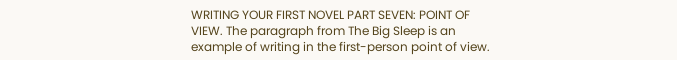WRITING YOUR FIRST NOVEL PART SEVEN: POINT OF VIEW. The paragraph from The Big Sleep is an example of writing in the first-person point of view.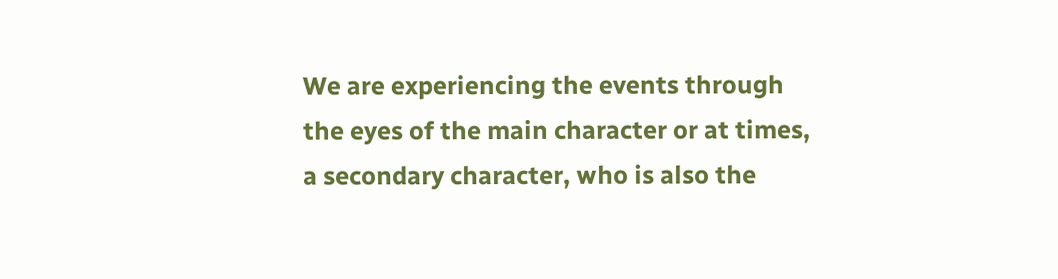We are experiencing the events through the eyes of the main character or at times, a secondary character, who is also the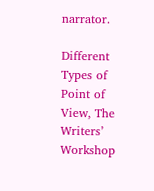narrator.

Different Types of Point of View, The Writers’ Workshop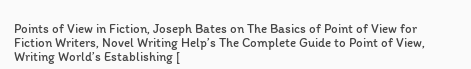Points of View in Fiction, Joseph Bates on The Basics of Point of View for Fiction Writers, Novel Writing Help’s The Complete Guide to Point of View, Writing World’s Establishing [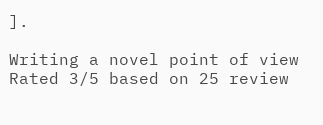].

Writing a novel point of view
Rated 3/5 based on 25 review